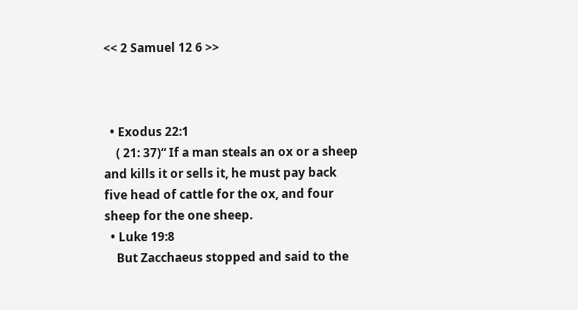<< 2 Samuel 12 6 >>



  • Exodus 22:1
    ( 21: 37)“ If a man steals an ox or a sheep and kills it or sells it, he must pay back five head of cattle for the ox, and four sheep for the one sheep.
  • Luke 19:8
    But Zacchaeus stopped and said to the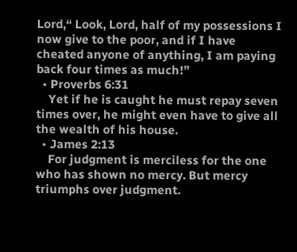Lord,“ Look, Lord, half of my possessions I now give to the poor, and if I have cheated anyone of anything, I am paying back four times as much!”
  • Proverbs 6:31
    Yet if he is caught he must repay seven times over, he might even have to give all the wealth of his house.
  • James 2:13
    For judgment is merciless for the one who has shown no mercy. But mercy triumphs over judgment.